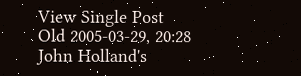View Single Post
Old 2005-03-29, 20:28
John Holland's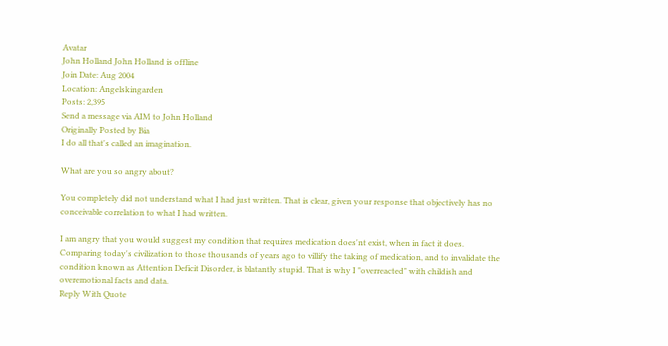Avatar
John Holland John Holland is offline
Join Date: Aug 2004
Location: Angelskingarden
Posts: 2,395
Send a message via AIM to John Holland
Originally Posted by Bia
I do all that's called an imagination.

What are you so angry about?

You completely did not understand what I had just written. That is clear, given your response that objectively has no conceivable correlation to what I had written.

I am angry that you would suggest my condition that requires medication does'nt exist, when in fact it does. Comparing today's civilization to those thousands of years ago to villify the taking of medication, and to invalidate the condition known as Attention Deficit Disorder, is blatantly stupid. That is why I "overreacted" with childish and overemotional facts and data.
Reply With Quote